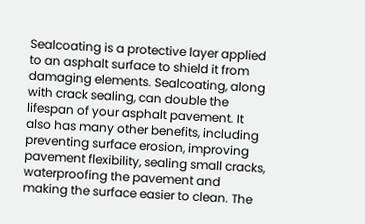Sealcoating is a protective layer applied to an asphalt surface to shield it from damaging elements. Sealcoating, along with crack sealing, can double the lifespan of your asphalt pavement. It also has many other benefits, including preventing surface erosion, improving pavement flexibility, sealing small cracks, waterproofing the pavement and making the surface easier to clean. The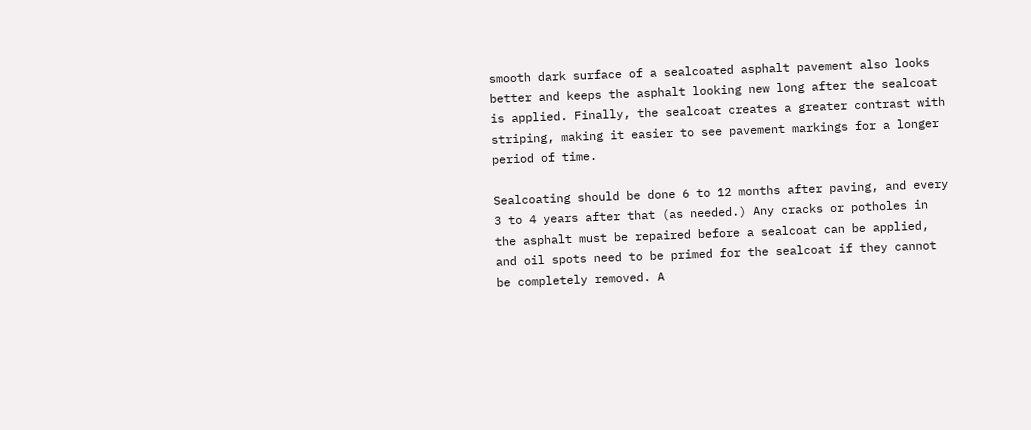smooth dark surface of a sealcoated asphalt pavement also looks better and keeps the asphalt looking new long after the sealcoat is applied. Finally, the sealcoat creates a greater contrast with striping, making it easier to see pavement markings for a longer period of time.

Sealcoating should be done 6 to 12 months after paving, and every 3 to 4 years after that (as needed.) Any cracks or potholes in the asphalt must be repaired before a sealcoat can be applied, and oil spots need to be primed for the sealcoat if they cannot be completely removed. A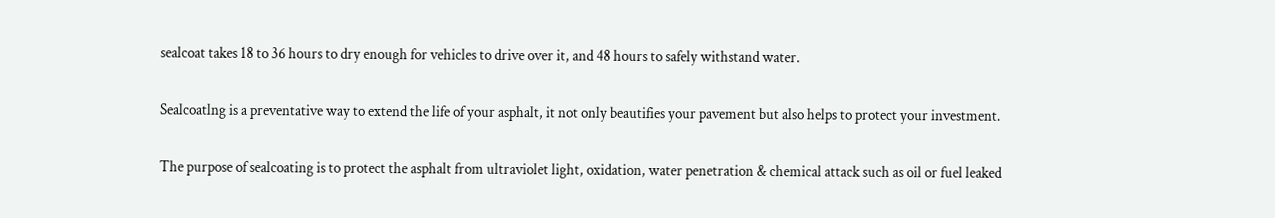sealcoat takes 18 to 36 hours to dry enough for vehicles to drive over it, and 48 hours to safely withstand water.

Sealcoatlng is a preventative way to extend the life of your asphalt, it not only beautifies your pavement but also helps to protect your investment.

The purpose of sealcoating is to protect the asphalt from ultraviolet light, oxidation, water penetration & chemical attack such as oil or fuel leaked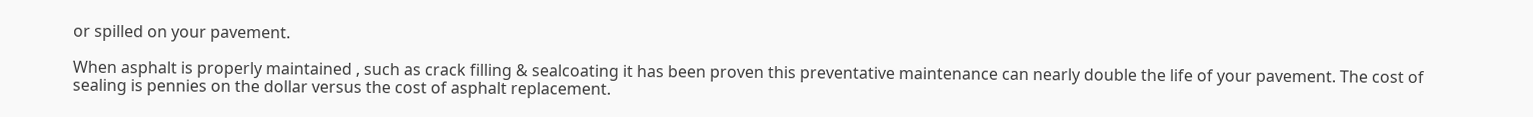or spilled on your pavement.

When asphalt is properly maintained , such as crack filling & sealcoating it has been proven this preventative maintenance can nearly double the life of your pavement. The cost of sealing is pennies on the dollar versus the cost of asphalt replacement.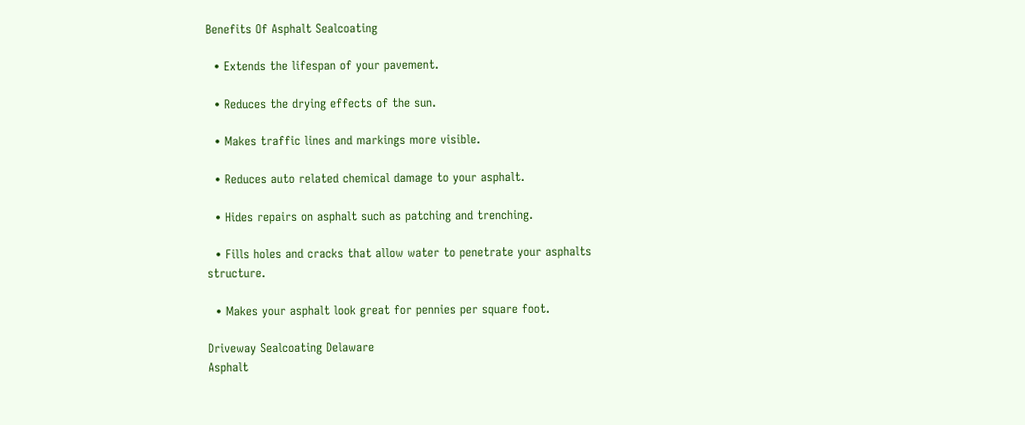Benefits Of Asphalt Sealcoating

  • Extends the lifespan of your pavement.

  • Reduces the drying effects of the sun.

  • Makes traffic lines and markings more visible.

  • Reduces auto related chemical damage to your asphalt.

  • Hides repairs on asphalt such as patching and trenching.

  • Fills holes and cracks that allow water to penetrate your asphalts structure.

  • Makes your asphalt look great for pennies per square foot.

Driveway Sealcoating Delaware
Asphalt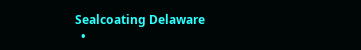Sealcoating Delaware
  •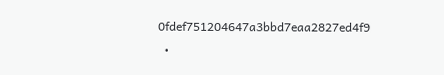0fdef751204647a3bbd7eaa2827ed4f9
  •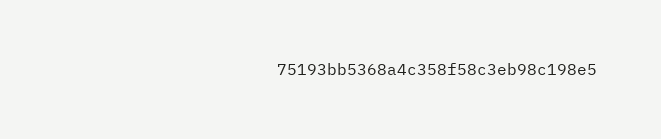75193bb5368a4c358f58c3eb98c198e5